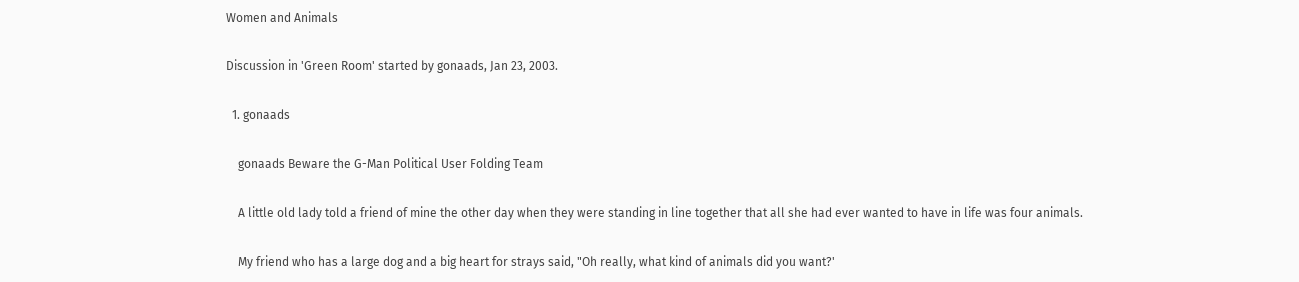Women and Animals

Discussion in 'Green Room' started by gonaads, Jan 23, 2003.

  1. gonaads

    gonaads Beware the G-Man Political User Folding Team

    A little old lady told a friend of mine the other day when they were standing in line together that all she had ever wanted to have in life was four animals.

    My friend who has a large dog and a big heart for strays said, "Oh really, what kind of animals did you want?'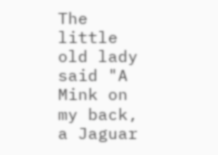The little old lady said "A Mink on my back, a Jaguar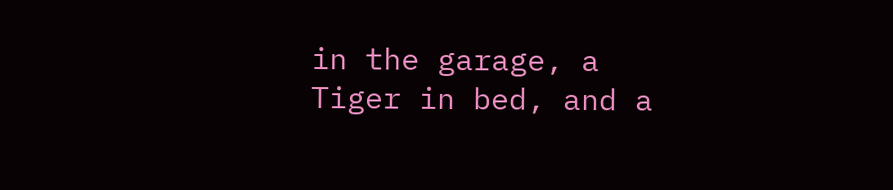in the garage, a Tiger in bed, and a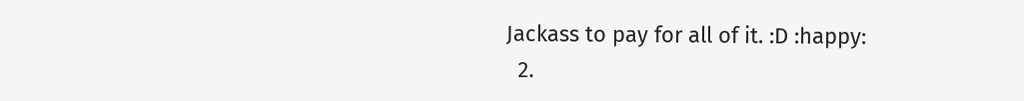Jackass to pay for all of it. :D :happy:
  2.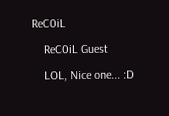ReC0iL

    ReC0iL Guest

    LOL, Nice one... :D